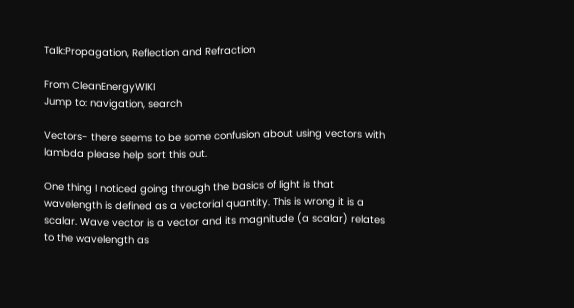Talk:Propagation, Reflection and Refraction

From CleanEnergyWIKI
Jump to: navigation, search

Vectors- there seems to be some confusion about using vectors with lambda please help sort this out.

One thing I noticed going through the basics of light is that wavelength is defined as a vectorial quantity. This is wrong it is a scalar. Wave vector is a vector and its magnitude (a scalar) relates to the wavelength as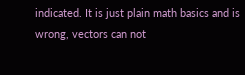indicated. It is just plain math basics and is wrong, vectors can not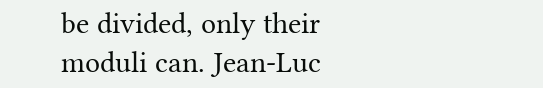be divided, only their moduli can. Jean-Luc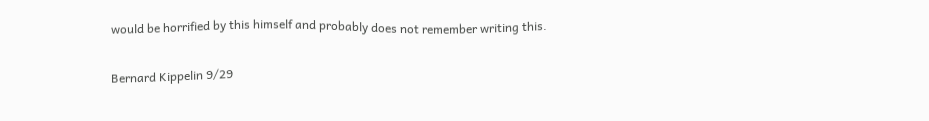would be horrified by this himself and probably does not remember writing this.

Bernard Kippelin 9/29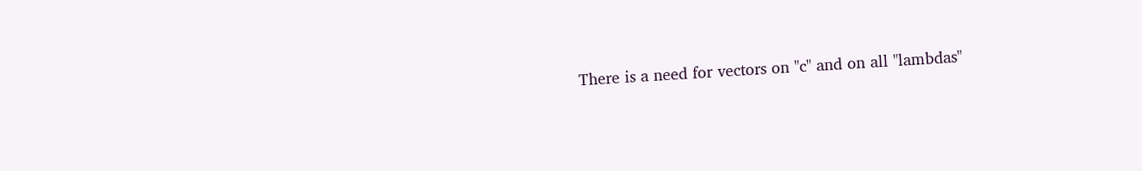There is a need for vectors on "c" and on all "lambdas"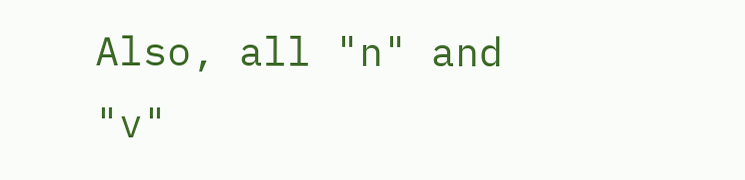Also, all "n" and "v"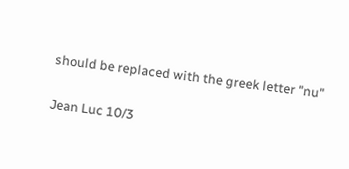should be replaced with the greek letter "nu"

Jean Luc 10/3